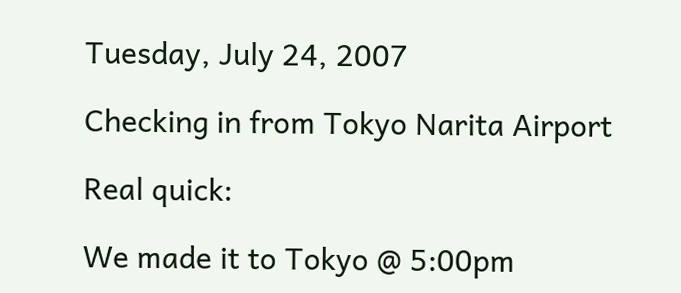Tuesday, July 24, 2007

Checking in from Tokyo Narita Airport

Real quick:

We made it to Tokyo @ 5:00pm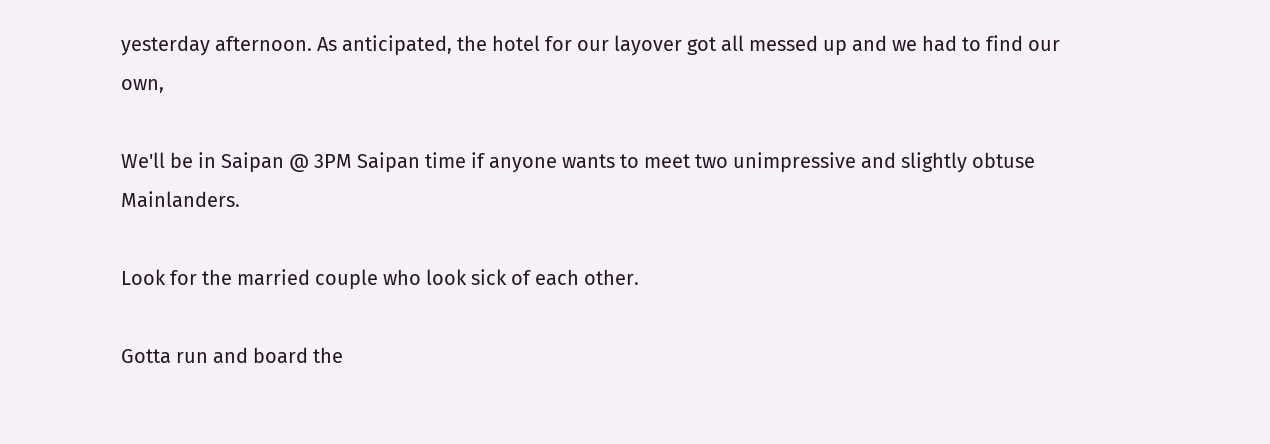yesterday afternoon. As anticipated, the hotel for our layover got all messed up and we had to find our own,

We'll be in Saipan @ 3PM Saipan time if anyone wants to meet two unimpressive and slightly obtuse Mainlanders.

Look for the married couple who look sick of each other.

Gotta run and board the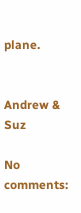plane.


Andrew & Suz

No comments: